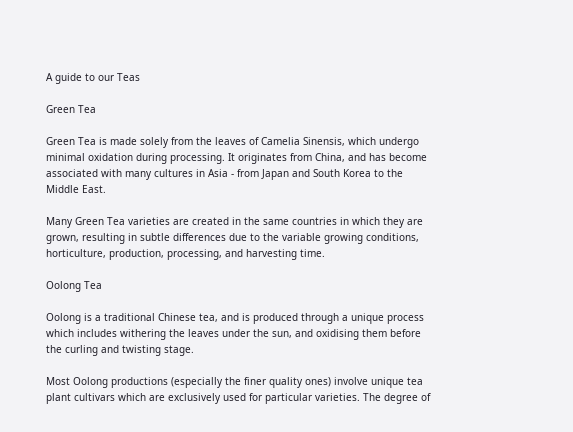A guide to our Teas

Green Tea

Green Tea is made solely from the leaves of Camelia Sinensis, which undergo minimal oxidation during processing. It originates from China, and has become associated with many cultures in Asia - from Japan and South Korea to the Middle East.

Many Green Tea varieties are created in the same countries in which they are grown, resulting in subtle differences due to the variable growing conditions, horticulture, production, processing, and harvesting time.

Oolong Tea

Oolong is a traditional Chinese tea, and is produced through a unique process which includes withering the leaves under the sun, and oxidising them before the curling and twisting stage.

Most Oolong productions (especially the finer quality ones) involve unique tea plant cultivars which are exclusively used for particular varieties. The degree of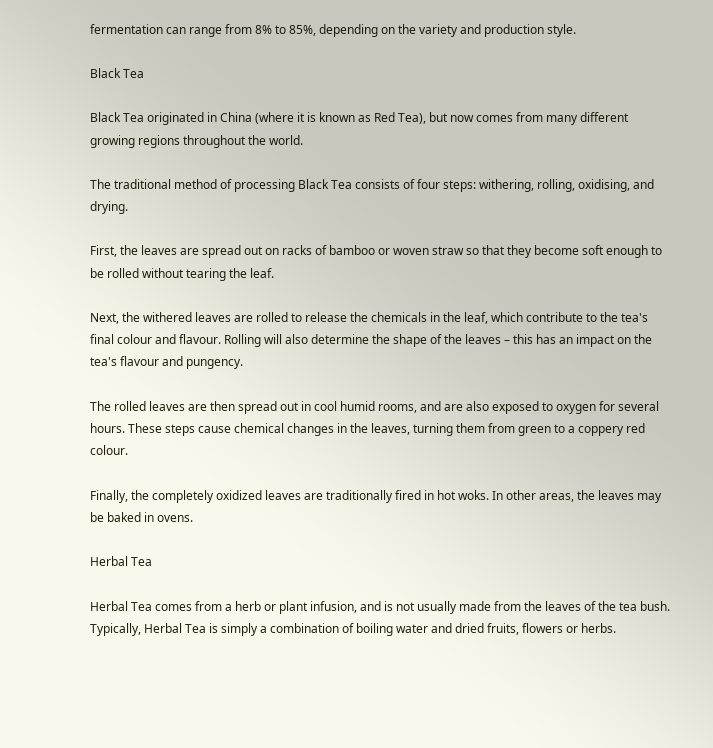fermentation can range from 8% to 85%, depending on the variety and production style.

Black Tea

Black Tea originated in China (where it is known as Red Tea), but now comes from many different growing regions throughout the world.

The traditional method of processing Black Tea consists of four steps: withering, rolling, oxidising, and drying.

First, the leaves are spread out on racks of bamboo or woven straw so that they become soft enough to be rolled without tearing the leaf.

Next, the withered leaves are rolled to release the chemicals in the leaf, which contribute to the tea's final colour and flavour. Rolling will also determine the shape of the leaves – this has an impact on the tea's flavour and pungency.

The rolled leaves are then spread out in cool humid rooms, and are also exposed to oxygen for several hours. These steps cause chemical changes in the leaves, turning them from green to a coppery red colour.

Finally, the completely oxidized leaves are traditionally fired in hot woks. In other areas, the leaves may be baked in ovens.

Herbal Tea

Herbal Tea comes from a herb or plant infusion, and is not usually made from the leaves of the tea bush. Typically, Herbal Tea is simply a combination of boiling water and dried fruits, flowers or herbs.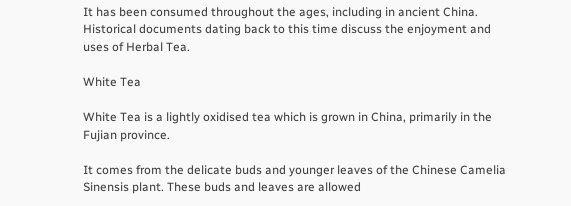It has been consumed throughout the ages, including in ancient China. Historical documents dating back to this time discuss the enjoyment and uses of Herbal Tea.

White Tea

White Tea is a lightly oxidised tea which is grown in China, primarily in the Fujian province.

It comes from the delicate buds and younger leaves of the Chinese Camelia Sinensis plant. These buds and leaves are allowed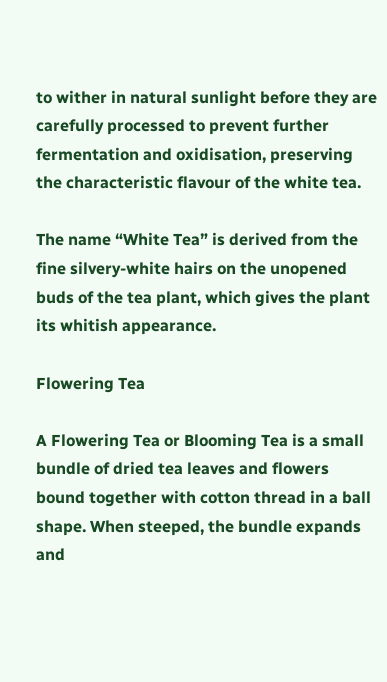to wither in natural sunlight before they are carefully processed to prevent further fermentation and oxidisation, preserving the characteristic flavour of the white tea.

The name “White Tea” is derived from the fine silvery-white hairs on the unopened buds of the tea plant, which gives the plant its whitish appearance.

Flowering Tea

A Flowering Tea or Blooming Tea is a small bundle of dried tea leaves and flowers bound together with cotton thread in a ball shape. When steeped, the bundle expands and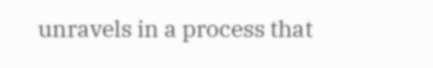unravels in a process that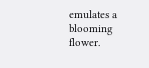emulates a blooming flower.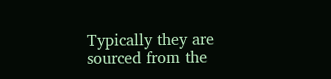Typically they are sourced from the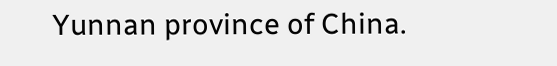Yunnan province of China.